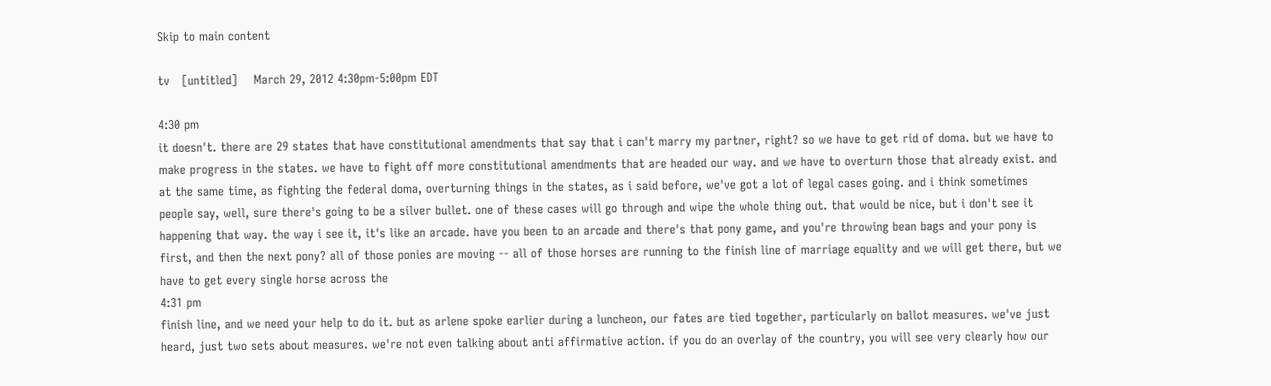Skip to main content

tv   [untitled]    March 29, 2012 4:30pm-5:00pm EDT

4:30 pm
it doesn't. there are 29 states that have constitutional amendments that say that i can't marry my partner, right? so we have to get rid of doma. but we have to make progress in the states. we have to fight off more constitutional amendments that are headed our way. and we have to overturn those that already exist. and at the same time, as fighting the federal doma, overturning things in the states, as i said before, we've got a lot of legal cases going. and i think sometimes people say, well, sure there's going to be a silver bullet. one of these cases will go through and wipe the whole thing out. that would be nice, but i don't see it happening that way. the way i see it, it's like an arcade. have you been to an arcade and there's that pony game, and you're throwing bean bags and your pony is first, and then the next pony? all of those ponies are moving -- all of those horses are running to the finish line of marriage equality and we will get there, but we have to get every single horse across the
4:31 pm
finish line, and we need your help to do it. but as arlene spoke earlier during a luncheon, our fates are tied together, particularly on ballot measures. we've just heard, just two sets about measures. we're not even talking about anti affirmative action. if you do an overlay of the country, you will see very clearly how our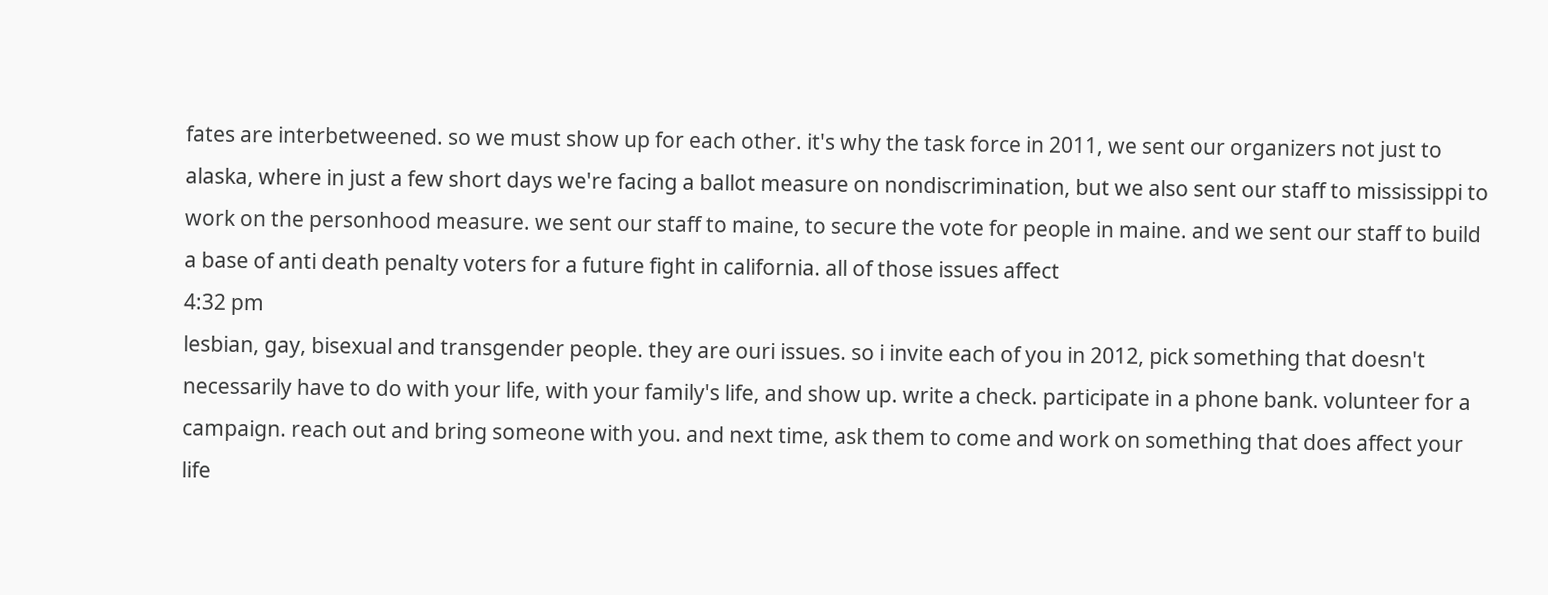fates are interbetweened. so we must show up for each other. it's why the task force in 2011, we sent our organizers not just to alaska, where in just a few short days we're facing a ballot measure on nondiscrimination, but we also sent our staff to mississippi to work on the personhood measure. we sent our staff to maine, to secure the vote for people in maine. and we sent our staff to build a base of anti death penalty voters for a future fight in california. all of those issues affect
4:32 pm
lesbian, gay, bisexual and transgender people. they are ouri issues. so i invite each of you in 2012, pick something that doesn't necessarily have to do with your life, with your family's life, and show up. write a check. participate in a phone bank. volunteer for a campaign. reach out and bring someone with you. and next time, ask them to come and work on something that does affect your life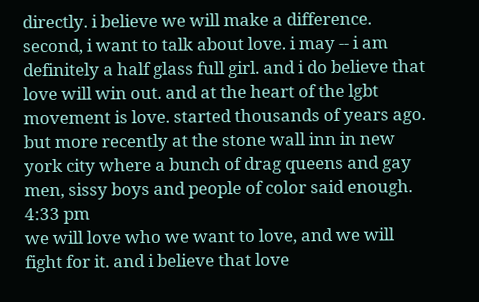directly. i believe we will make a difference. second, i want to talk about love. i may -- i am definitely a half glass full girl. and i do believe that love will win out. and at the heart of the lgbt movement is love. started thousands of years ago. but more recently at the stone wall inn in new york city where a bunch of drag queens and gay men, sissy boys and people of color said enough.
4:33 pm
we will love who we want to love, and we will fight for it. and i believe that love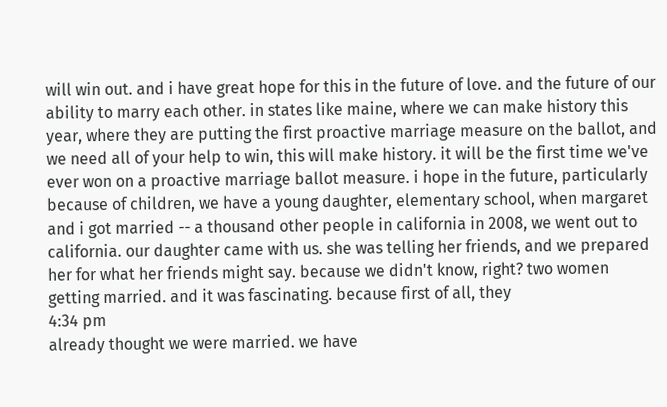will win out. and i have great hope for this in the future of love. and the future of our ability to marry each other. in states like maine, where we can make history this year, where they are putting the first proactive marriage measure on the ballot, and we need all of your help to win, this will make history. it will be the first time we've ever won on a proactive marriage ballot measure. i hope in the future, particularly because of children, we have a young daughter, elementary school, when margaret and i got married -- a thousand other people in california in 2008, we went out to california. our daughter came with us. she was telling her friends, and we prepared her for what her friends might say. because we didn't know, right? two women getting married. and it was fascinating. because first of all, they
4:34 pm
already thought we were married. we have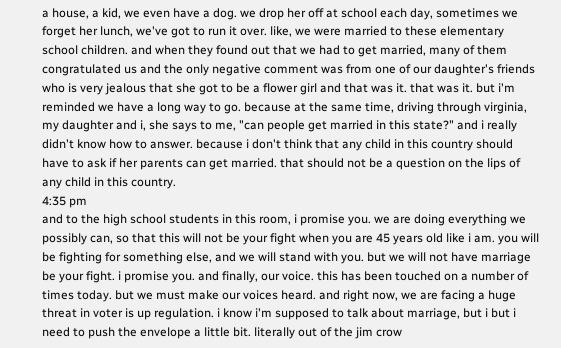a house, a kid, we even have a dog. we drop her off at school each day, sometimes we forget her lunch, we've got to run it over. like, we were married to these elementary school children. and when they found out that we had to get married, many of them congratulated us and the only negative comment was from one of our daughter's friends who is very jealous that she got to be a flower girl and that was it. that was it. but i'm reminded we have a long way to go. because at the same time, driving through virginia, my daughter and i, she says to me, "can people get married in this state?" and i really didn't know how to answer. because i don't think that any child in this country should have to ask if her parents can get married. that should not be a question on the lips of any child in this country.
4:35 pm
and to the high school students in this room, i promise you. we are doing everything we possibly can, so that this will not be your fight when you are 45 years old like i am. you will be fighting for something else, and we will stand with you. but we will not have marriage be your fight. i promise you. and finally, our voice. this has been touched on a number of times today. but we must make our voices heard. and right now, we are facing a huge threat in voter is up regulation. i know i'm supposed to talk about marriage, but i but i need to push the envelope a little bit. literally out of the jim crow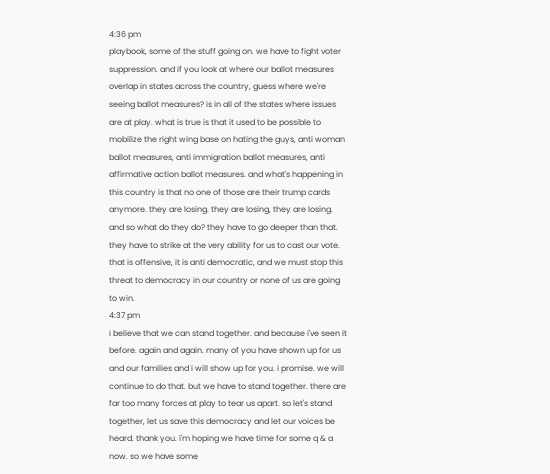4:36 pm
playbook, some of the stuff going on. we have to fight voter suppression. and if you look at where our ballot measures overlap in states across the country, guess where we're seeing ballot measures? is in all of the states where issues are at play. what is true is that it used to be possible to mobilize the right wing base on hating the guys, anti woman ballot measures, anti immigration ballot measures, anti affirmative action ballot measures. and what's happening in this country is that no one of those are their trump cards anymore. they are losing. they are losing, they are losing. and so what do they do? they have to go deeper than that. they have to strike at the very ability for us to cast our vote. that is offensive, it is anti democratic, and we must stop this threat to democracy in our country or none of us are going to win.
4:37 pm
i believe that we can stand together. and because i've seen it before. again and again. many of you have shown up for us and our families and i will show up for you. i promise. we will continue to do that. but we have to stand together. there are far too many forces at play to tear us apart. so let's stand together, let us save this democracy and let our voices be heard. thank you. i'm hoping we have time for some q & a now. so we have some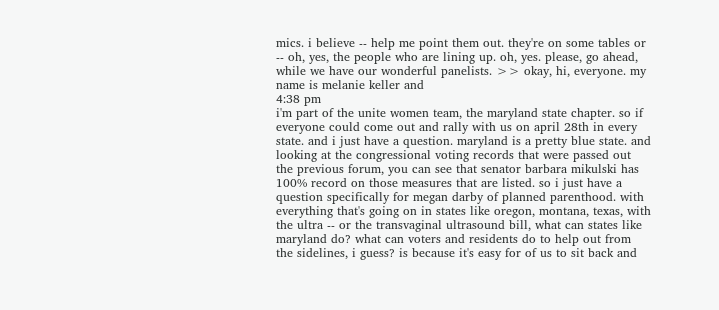mics. i believe -- help me point them out. they're on some tables or -- oh, yes, the people who are lining up. oh, yes. please, go ahead, while we have our wonderful panelists. >> okay, hi, everyone. my name is melanie keller and
4:38 pm
i'm part of the unite women team, the maryland state chapter. so if everyone could come out and rally with us on april 28th in every state. and i just have a question. maryland is a pretty blue state. and looking at the congressional voting records that were passed out the previous forum, you can see that senator barbara mikulski has 100% record on those measures that are listed. so i just have a question specifically for megan darby of planned parenthood. with everything that's going on in states like oregon, montana, texas, with the ultra -- or the transvaginal ultrasound bill, what can states like maryland do? what can voters and residents do to help out from the sidelines, i guess? is because it's easy for of us to sit back and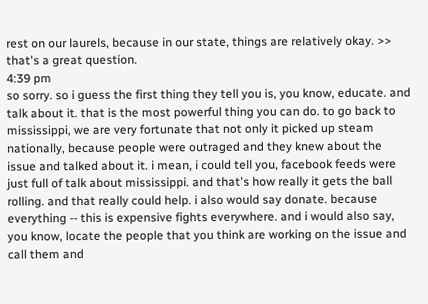rest on our laurels, because in our state, things are relatively okay. >> that's a great question.
4:39 pm
so sorry. so i guess the first thing they tell you is, you know, educate. and talk about it. that is the most powerful thing you can do. to go back to mississippi, we are very fortunate that not only it picked up steam nationally, because people were outraged and they knew about the issue and talked about it. i mean, i could tell you, facebook feeds were just full of talk about mississippi. and that's how really it gets the ball rolling. and that really could help. i also would say donate. because everything -- this is expensive fights everywhere. and i would also say, you know, locate the people that you think are working on the issue and call them and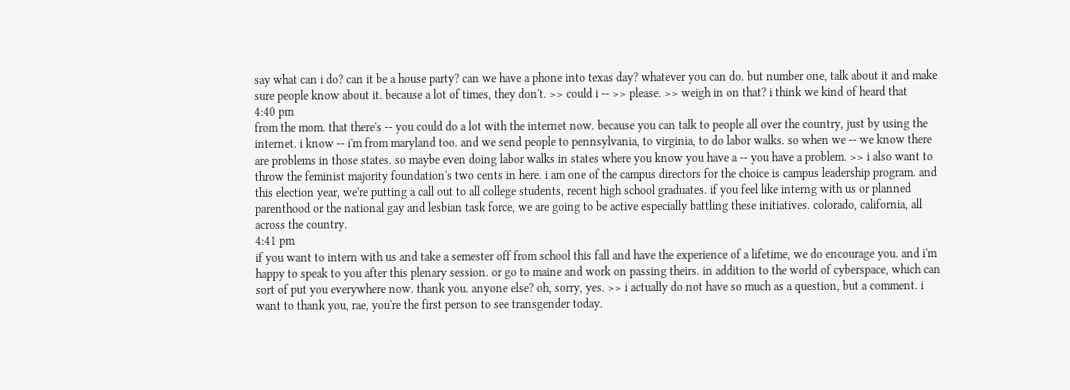say what can i do? can it be a house party? can we have a phone into texas day? whatever you can do. but number one, talk about it and make sure people know about it. because a lot of times, they don't. >> could i -- >> please. >> weigh in on that? i think we kind of heard that
4:40 pm
from the mom. that there's -- you could do a lot with the internet now. because you can talk to people all over the country, just by using the internet. i know -- i'm from maryland too. and we send people to pennsylvania, to virginia, to do labor walks. so when we -- we know there are problems in those states. so maybe even doing labor walks in states where you know you have a -- you have a problem. >> i also want to throw the feminist majority foundation's two cents in here. i am one of the campus directors for the choice is campus leadership program. and this election year, we're putting a call out to all college students, recent high school graduates. if you feel like interng with us or planned parenthood or the national gay and lesbian task force, we are going to be active especially battling these initiatives. colorado, california, all across the country.
4:41 pm
if you want to intern with us and take a semester off from school this fall and have the experience of a lifetime, we do encourage you. and i'm happy to speak to you after this plenary session. or go to maine and work on passing theirs. in addition to the world of cyberspace, which can sort of put you everywhere now. thank you. anyone else? oh, sorry, yes. >> i actually do not have so much as a question, but a comment. i want to thank you, rae, you're the first person to see transgender today.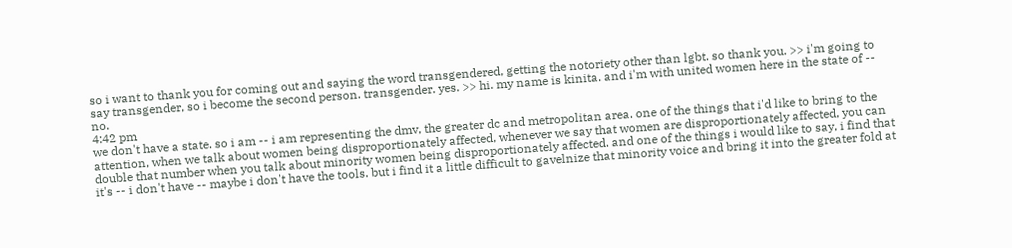so i want to thank you for coming out and saying the word transgendered, getting the notoriety other than lgbt. so thank you. >> i'm going to say transgender, so i become the second person. transgender. yes. >> hi. my name is kinita. and i'm with united women here in the state of -- no.
4:42 pm
we don't have a state. so i am -- i am representing the dmv, the greater dc and metropolitan area. one of the things that i'd like to bring to the attention, when we talk about women being disproportionately affected, whenever we say that women are disproportionately affected, you can double that number when you talk about minority women being disproportionately affected. and one of the things i would like to say, i find that it's -- i don't have -- maybe i don't have the tools. but i find it a little difficult to gavelnize that minority voice and bring it into the greater fold at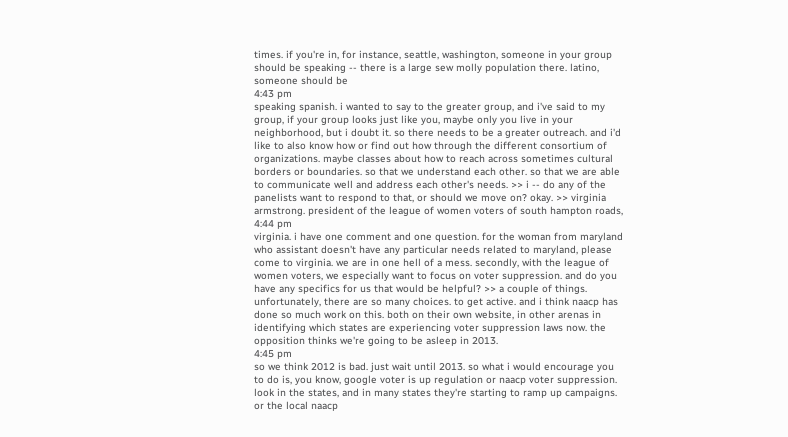times. if you're in, for instance, seattle, washington, someone in your group should be speaking -- there is a large sew molly population there. latino, someone should be
4:43 pm
speaking spanish. i wanted to say to the greater group, and i've said to my group, if your group looks just like you, maybe only you live in your neighborhood, but i doubt it. so there needs to be a greater outreach. and i'd like to also know how or find out how through the different consortium of organizations. maybe classes about how to reach across sometimes cultural borders or boundaries. so that we understand each other. so that we are able to communicate well and address each other's needs. >> i -- do any of the panelists want to respond to that, or should we move on? okay. >> virginia armstrong. president of the league of women voters of south hampton roads,
4:44 pm
virginia. i have one comment and one question. for the woman from maryland who assistant doesn't have any particular needs related to maryland, please come to virginia. we are in one hell of a mess. secondly, with the league of women voters, we especially want to focus on voter suppression. and do you have any specifics for us that would be helpful? >> a couple of things. unfortunately, there are so many choices. to get active. and i think naacp has done so much work on this. both on their own website, in other arenas in identifying which states are experiencing voter suppression laws now. the opposition thinks we're going to be asleep in 2013.
4:45 pm
so we think 2012 is bad. just wait until 2013. so what i would encourage you to do is, you know, google voter is up regulation or naacp voter suppression. look in the states, and in many states they're starting to ramp up campaigns. or the local naacp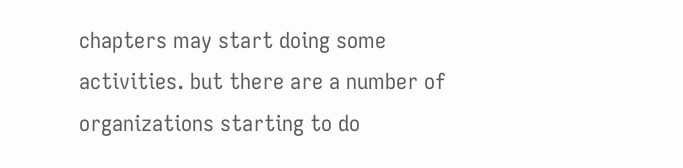chapters may start doing some activities. but there are a number of organizations starting to do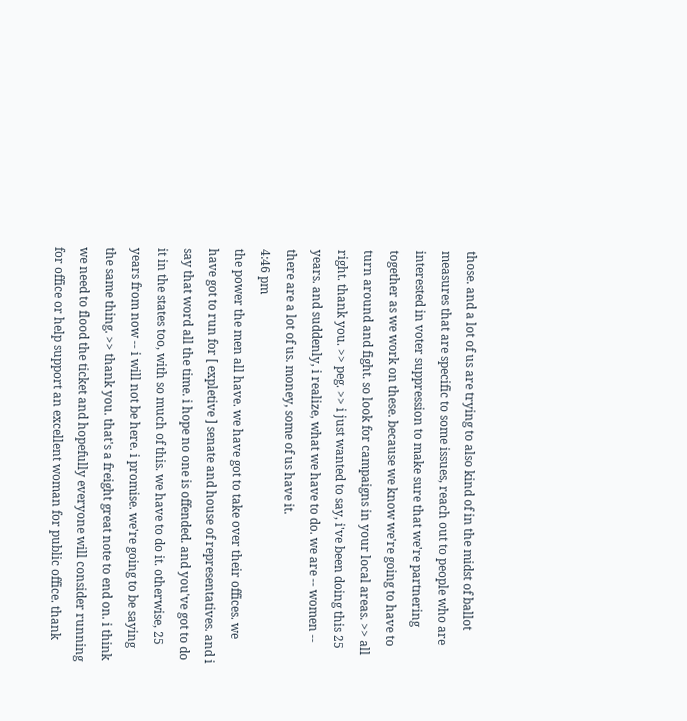those. and a lot of us are trying to also kind of in the midst of ballot measures that are specific to some issues, reach out to people who are interested in voter suppression to make sure that we're partnering together as we work on these. because we know we're going to have to turn around and fight. so look for campaigns in your local areas. >> all right. thank you. >> peg. >> i just wanted to say, i've been doing this 25 years. and suddenly, i realize, what we have to do. we are -- women -- there are a lot of us. money, some of us have it.
4:46 pm
the power the men all have. we have got to take over their offices. we have got to run for [ expletive ] senate and house of representatives. and i say that word all the time. i hope no one is offended. and you've got to do it in the states too, with so much of this. we have to do it. otherwise, 25 years from now -- i will not be here. i promise. we're going to be saying the same thing. >> thank you. that's a freight great note to end on. i think we need to flood the ticket and hopefully everyone will consider running for office or help support an excellent woman for public office. thank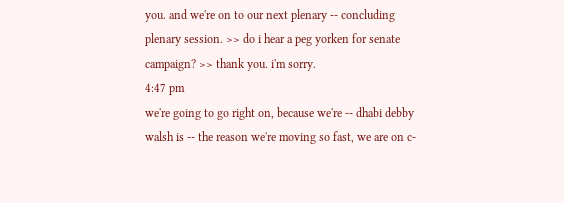you. and we're on to our next plenary -- concluding plenary session. >> do i hear a peg yorken for senate campaign? >> thank you. i'm sorry.
4:47 pm
we're going to go right on, because we're -- dhabi debby walsh is -- the reason we're moving so fast, we are on c-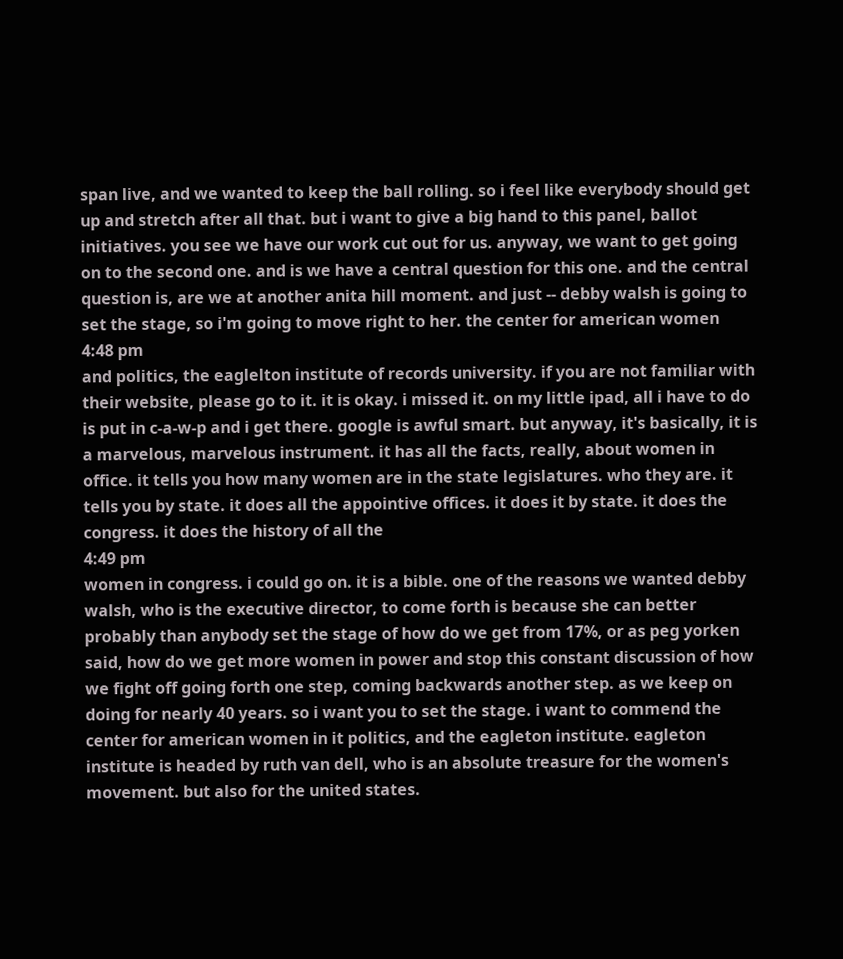span live, and we wanted to keep the ball rolling. so i feel like everybody should get up and stretch after all that. but i want to give a big hand to this panel, ballot initiatives. you see we have our work cut out for us. anyway, we want to get going on to the second one. and is we have a central question for this one. and the central question is, are we at another anita hill moment. and just -- debby walsh is going to set the stage, so i'm going to move right to her. the center for american women
4:48 pm
and politics, the eaglelton institute of records university. if you are not familiar with their website, please go to it. it is okay. i missed it. on my little ipad, all i have to do is put in c-a-w-p and i get there. google is awful smart. but anyway, it's basically, it is a marvelous, marvelous instrument. it has all the facts, really, about women in office. it tells you how many women are in the state legislatures. who they are. it tells you by state. it does all the appointive offices. it does it by state. it does the congress. it does the history of all the
4:49 pm
women in congress. i could go on. it is a bible. one of the reasons we wanted debby walsh, who is the executive director, to come forth is because she can better probably than anybody set the stage of how do we get from 17%, or as peg yorken said, how do we get more women in power and stop this constant discussion of how we fight off going forth one step, coming backwards another step. as we keep on doing for nearly 40 years. so i want you to set the stage. i want to commend the center for american women in it politics, and the eagleton institute. eagleton institute is headed by ruth van dell, who is an absolute treasure for the women's movement. but also for the united states.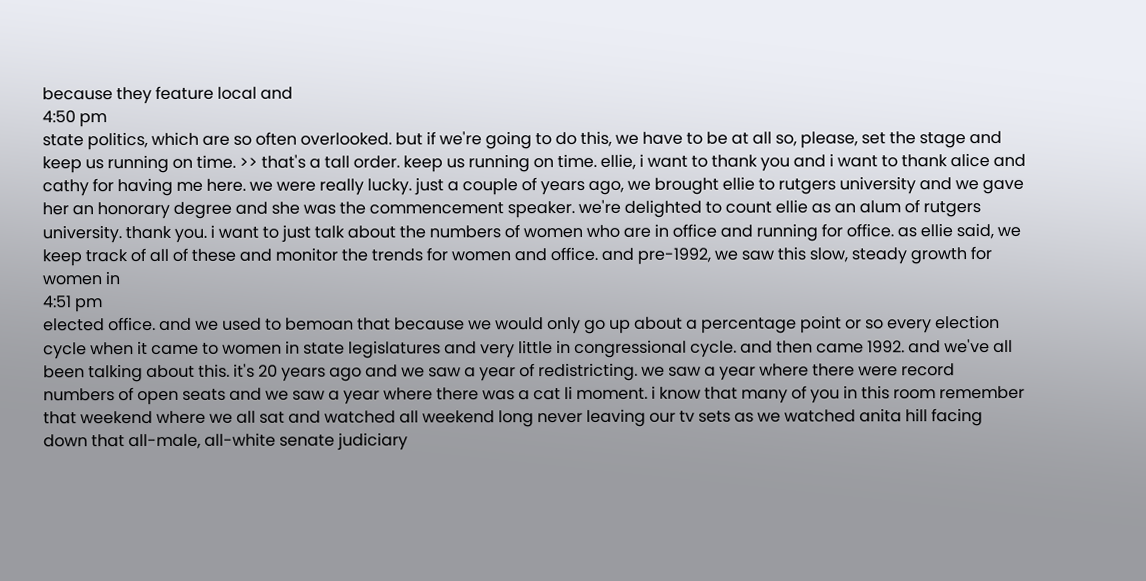because they feature local and
4:50 pm
state politics, which are so often overlooked. but if we're going to do this, we have to be at all so, please, set the stage and keep us running on time. >> that's a tall order. keep us running on time. ellie, i want to thank you and i want to thank alice and cathy for having me here. we were really lucky. just a couple of years ago, we brought ellie to rutgers university and we gave her an honorary degree and she was the commencement speaker. we're delighted to count ellie as an alum of rutgers university. thank you. i want to just talk about the numbers of women who are in office and running for office. as ellie said, we keep track of all of these and monitor the trends for women and office. and pre-1992, we saw this slow, steady growth for women in
4:51 pm
elected office. and we used to bemoan that because we would only go up about a percentage point or so every election cycle when it came to women in state legislatures and very little in congressional cycle. and then came 1992. and we've all been talking about this. it's 20 years ago and we saw a year of redistricting. we saw a year where there were record numbers of open seats and we saw a year where there was a cat li moment. i know that many of you in this room remember that weekend where we all sat and watched all weekend long never leaving our tv sets as we watched anita hill facing down that all-male, all-white senate judiciary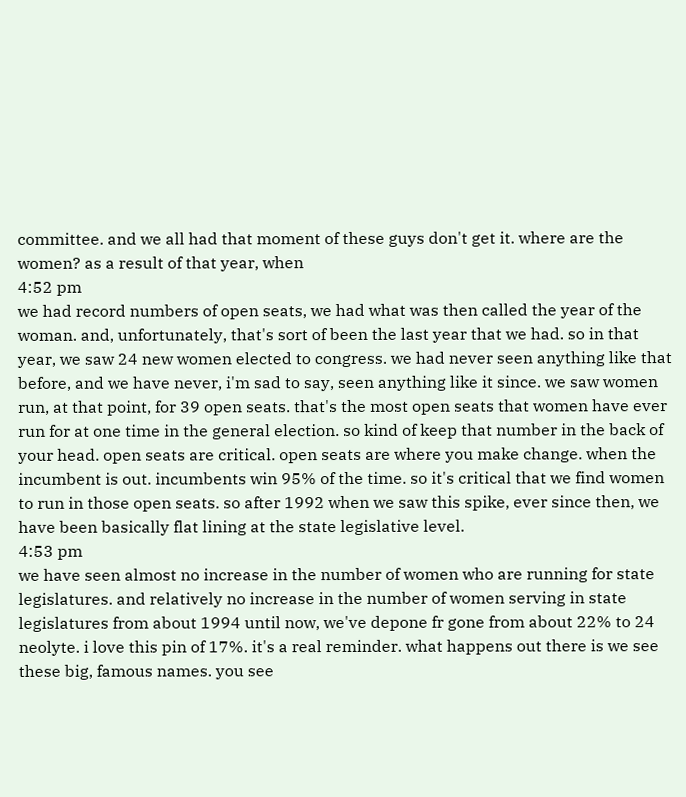committee. and we all had that moment of these guys don't get it. where are the women? as a result of that year, when
4:52 pm
we had record numbers of open seats, we had what was then called the year of the woman. and, unfortunately, that's sort of been the last year that we had. so in that year, we saw 24 new women elected to congress. we had never seen anything like that before, and we have never, i'm sad to say, seen anything like it since. we saw women run, at that point, for 39 open seats. that's the most open seats that women have ever run for at one time in the general election. so kind of keep that number in the back of your head. open seats are critical. open seats are where you make change. when the incumbent is out. incumbents win 95% of the time. so it's critical that we find women to run in those open seats. so after 1992 when we saw this spike, ever since then, we have been basically flat lining at the state legislative level.
4:53 pm
we have seen almost no increase in the number of women who are running for state legislatures. and relatively no increase in the number of women serving in state legislatures from about 1994 until now, we've depone fr gone from about 22% to 24 neolyte. i love this pin of 17%. it's a real reminder. what happens out there is we see these big, famous names. you see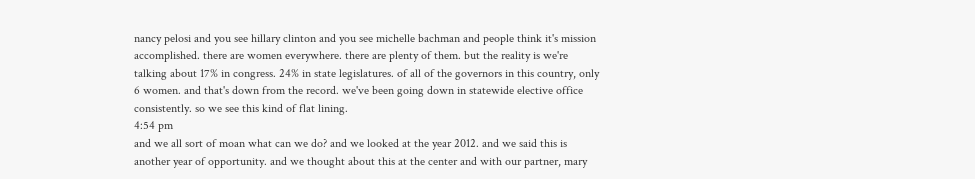nancy pelosi and you see hillary clinton and you see michelle bachman and people think it's mission accomplished. there are women everywhere. there are plenty of them. but the reality is we're talking about 17% in congress. 24% in state legislatures. of all of the governors in this country, only 6 women. and that's down from the record. we've been going down in statewide elective office consistently. so we see this kind of flat lining.
4:54 pm
and we all sort of moan what can we do? and we looked at the year 2012. and we said this is another year of opportunity. and we thought about this at the center and with our partner, mary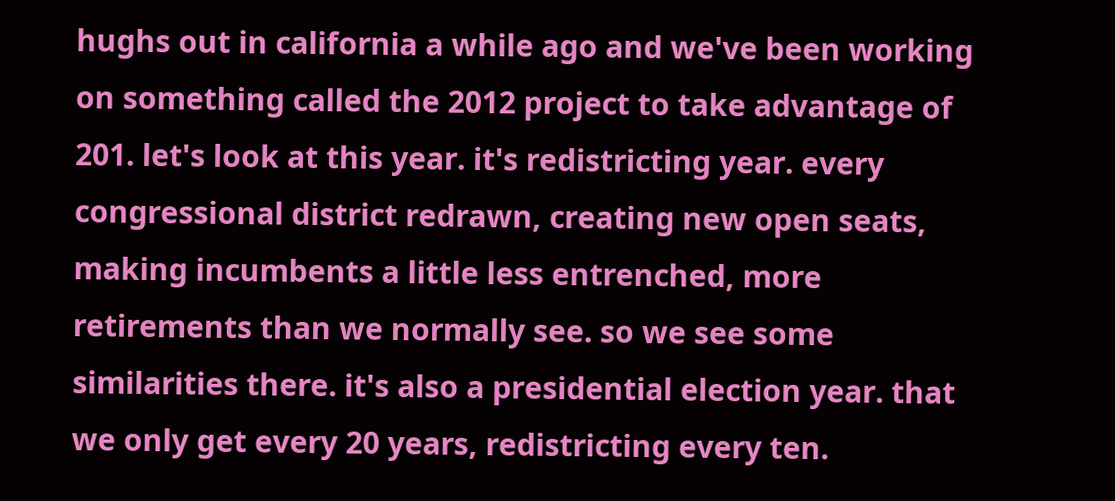hughs out in california a while ago and we've been working on something called the 2012 project to take advantage of 201. let's look at this year. it's redistricting year. every congressional district redrawn, creating new open seats, making incumbents a little less entrenched, more retirements than we normally see. so we see some similarities there. it's also a presidential election year. that we only get every 20 years, redistricting every ten.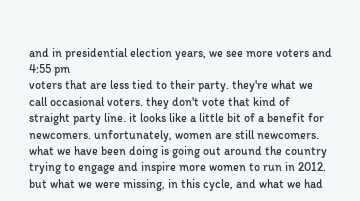and in presidential election years, we see more voters and
4:55 pm
voters that are less tied to their party. they're what we call occasional voters. they don't vote that kind of straight party line. it looks like a little bit of a benefit for newcomers. unfortunately, women are still newcomers. what we have been doing is going out around the country trying to engage and inspire more women to run in 2012. but what we were missing, in this cycle, and what we had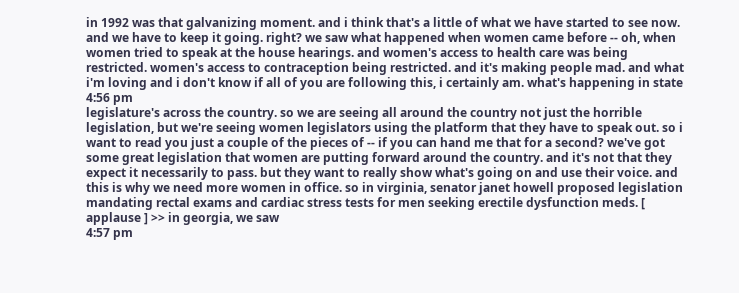in 1992 was that galvanizing moment. and i think that's a little of what we have started to see now. and we have to keep it going. right? we saw what happened when women came before -- oh, when women tried to speak at the house hearings. and women's access to health care was being restricted. women's access to contraception being restricted. and it's making people mad. and what i'm loving and i don't know if all of you are following this, i certainly am. what's happening in state
4:56 pm
legislature's across the country. so we are seeing all around the country not just the horrible legislation, but we're seeing women legislators using the platform that they have to speak out. so i want to read you just a couple of the pieces of -- if you can hand me that for a second? we've got some great legislation that women are putting forward around the country. and it's not that they expect it necessarily to pass. but they want to really show what's going on and use their voice. and this is why we need more women in office. so in virginia, senator janet howell proposed legislation mandating rectal exams and cardiac stress tests for men seeking erectile dysfunction meds. [ applause ] >> in georgia, we saw
4:57 pm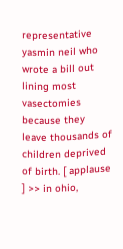representative yasmin neil who wrote a bill out lining most vasectomies because they leave thousands of children deprived of birth. [ applause ] >> in ohio,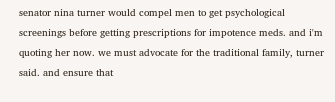senator nina turner would compel men to get psychological screenings before getting prescriptions for impotence meds. and i'm quoting her now. we must advocate for the traditional family, turner said. and ensure that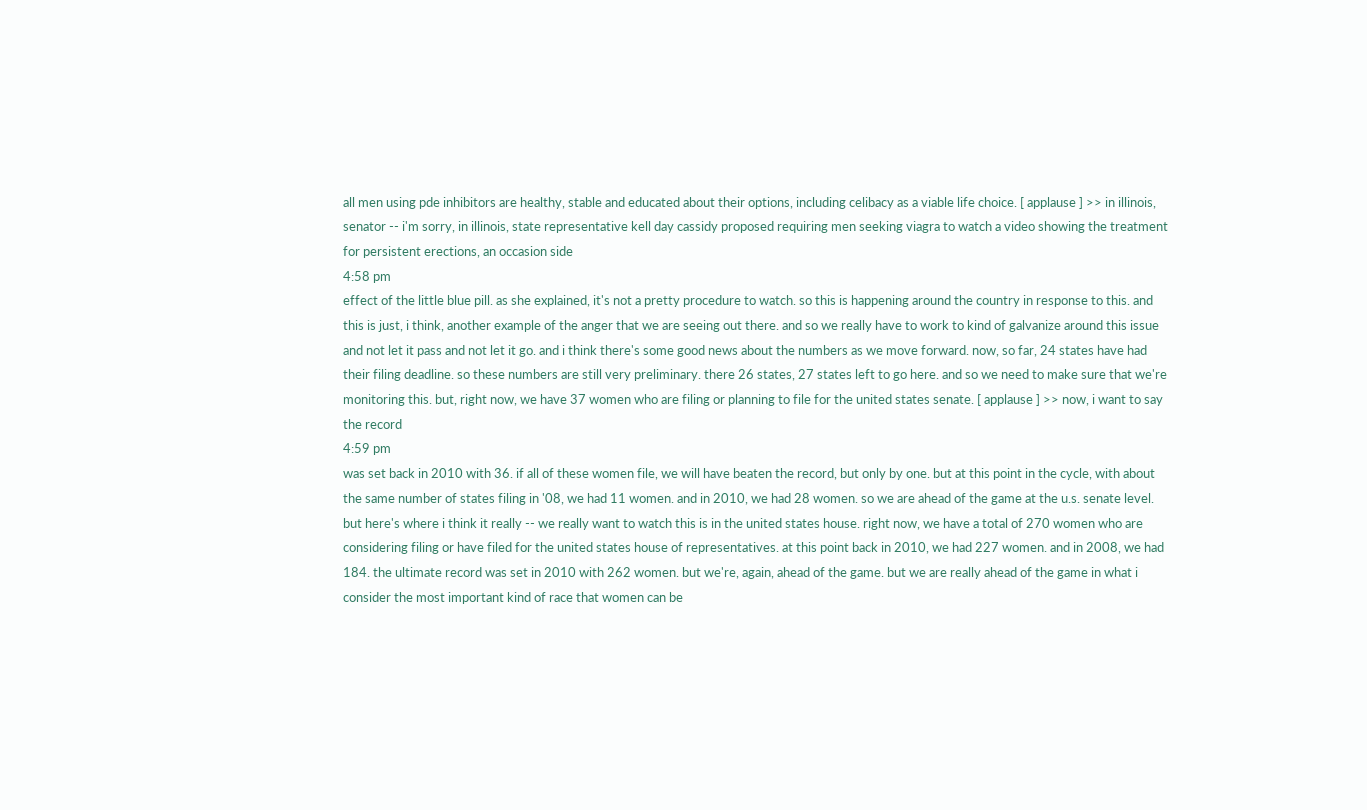all men using pde inhibitors are healthy, stable and educated about their options, including celibacy as a viable life choice. [ applause ] >> in illinois, senator -- i'm sorry, in illinois, state representative kell day cassidy proposed requiring men seeking viagra to watch a video showing the treatment for persistent erections, an occasion side
4:58 pm
effect of the little blue pill. as she explained, it's not a pretty procedure to watch. so this is happening around the country in response to this. and this is just, i think, another example of the anger that we are seeing out there. and so we really have to work to kind of galvanize around this issue and not let it pass and not let it go. and i think there's some good news about the numbers as we move forward. now, so far, 24 states have had their filing deadline. so these numbers are still very preliminary. there 26 states, 27 states left to go here. and so we need to make sure that we're monitoring this. but, right now, we have 37 women who are filing or planning to file for the united states senate. [ applause ] >> now, i want to say the record
4:59 pm
was set back in 2010 with 36. if all of these women file, we will have beaten the record, but only by one. but at this point in the cycle, with about the same number of states filing in '08, we had 11 women. and in 2010, we had 28 women. so we are ahead of the game at the u.s. senate level. but here's where i think it really -- we really want to watch this is in the united states house. right now, we have a total of 270 women who are considering filing or have filed for the united states house of representatives. at this point back in 2010, we had 227 women. and in 2008, we had 184. the ultimate record was set in 2010 with 262 women. but we're, again, ahead of the game. but we are really ahead of the game in what i consider the most important kind of race that women can be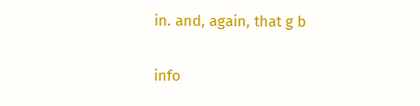in. and, again, that g b


info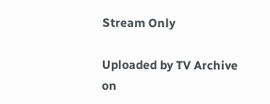Stream Only

Uploaded by TV Archive on